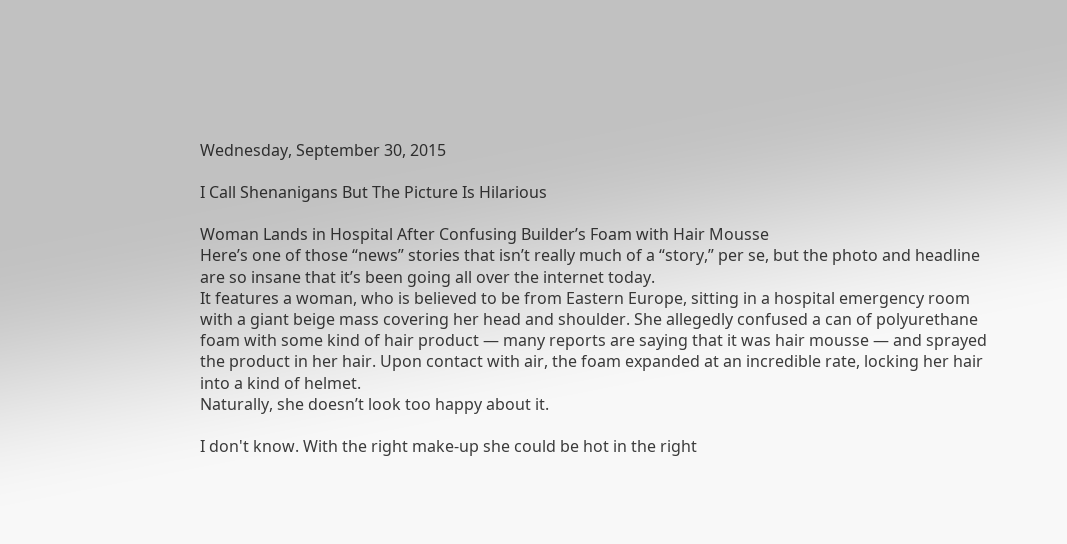Wednesday, September 30, 2015

I Call Shenanigans But The Picture Is Hilarious

Woman Lands in Hospital After Confusing Builder’s Foam with Hair Mousse
Here’s one of those “news” stories that isn’t really much of a “story,” per se, but the photo and headline are so insane that it’s been going all over the internet today.
It features a woman, who is believed to be from Eastern Europe, sitting in a hospital emergency room with a giant beige mass covering her head and shoulder. She allegedly confused a can of polyurethane foam with some kind of hair product — many reports are saying that it was hair mousse — and sprayed the product in her hair. Upon contact with air, the foam expanded at an incredible rate, locking her hair into a kind of helmet.
Naturally, she doesn’t look too happy about it.

I don't know. With the right make-up she could be hot in the right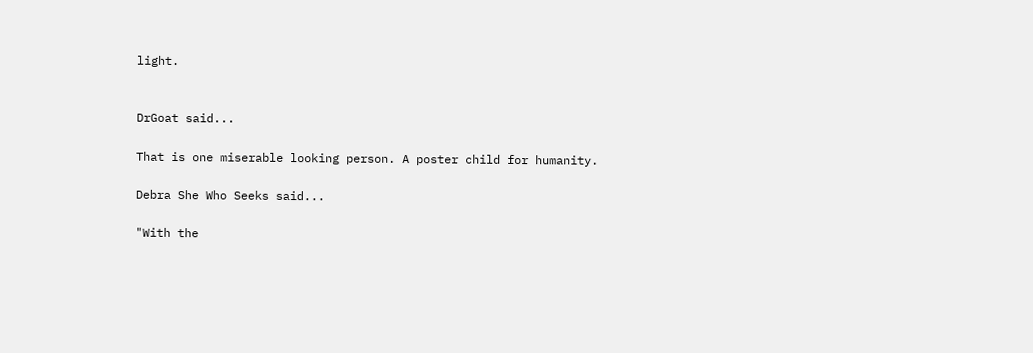light.


DrGoat said...

That is one miserable looking person. A poster child for humanity.

Debra She Who Seeks said...

"With the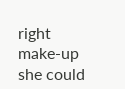right make-up she could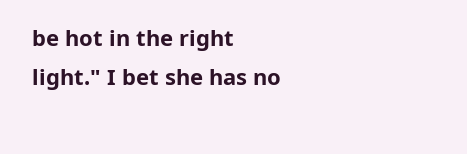be hot in the right light." I bet she has no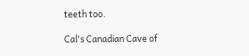teeth too.

Cal's Canadian Cave of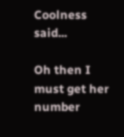Coolness said...

Oh then I must get her number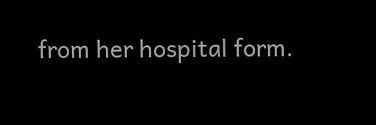from her hospital form.